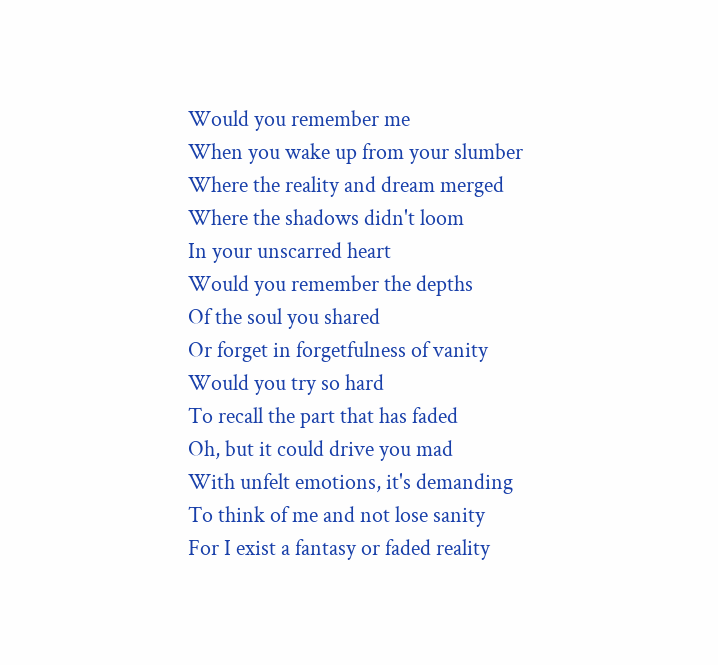Would you remember me
When you wake up from your slumber
Where the reality and dream merged
Where the shadows didn't loom
In your unscarred heart
Would you remember the depths
Of the soul you shared
Or forget in forgetfulness of vanity
Would you try so hard
To recall the part that has faded
Oh, but it could drive you mad
With unfelt emotions, it's demanding
To think of me and not lose sanity
For I exist a fantasy or faded reality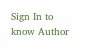Sign In to know Author